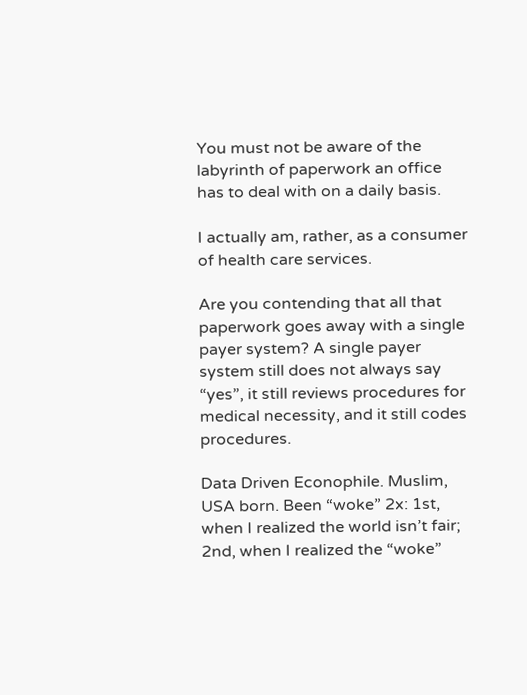You must not be aware of the labyrinth of paperwork an office has to deal with on a daily basis.

I actually am, rather, as a consumer of health care services.

Are you contending that all that paperwork goes away with a single payer system? A single payer system still does not always say “yes”, it still reviews procedures for medical necessity, and it still codes procedures.

Data Driven Econophile. Muslim, USA born. Been “woke” 2x: 1st, when I realized the world isn’t fair; 2nd, when I realized the “woke”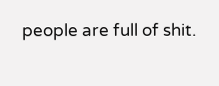people are full of shit.